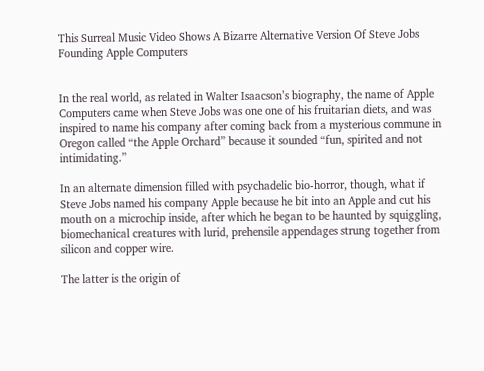This Surreal Music Video Shows A Bizarre Alternative Version Of Steve Jobs Founding Apple Computers


In the real world, as related in Walter Isaacson’s biography, the name of Apple Computers came when Steve Jobs was one one of his fruitarian diets, and was inspired to name his company after coming back from a mysterious commune in Oregon called “the Apple Orchard” because it sounded “fun, spirited and not intimidating.”

In an alternate dimension filled with psychadelic bio-horror, though, what if Steve Jobs named his company Apple because he bit into an Apple and cut his mouth on a microchip inside, after which he began to be haunted by squiggling, biomechanical creatures with lurid, prehensile appendages strung together from silicon and copper wire.

The latter is the origin of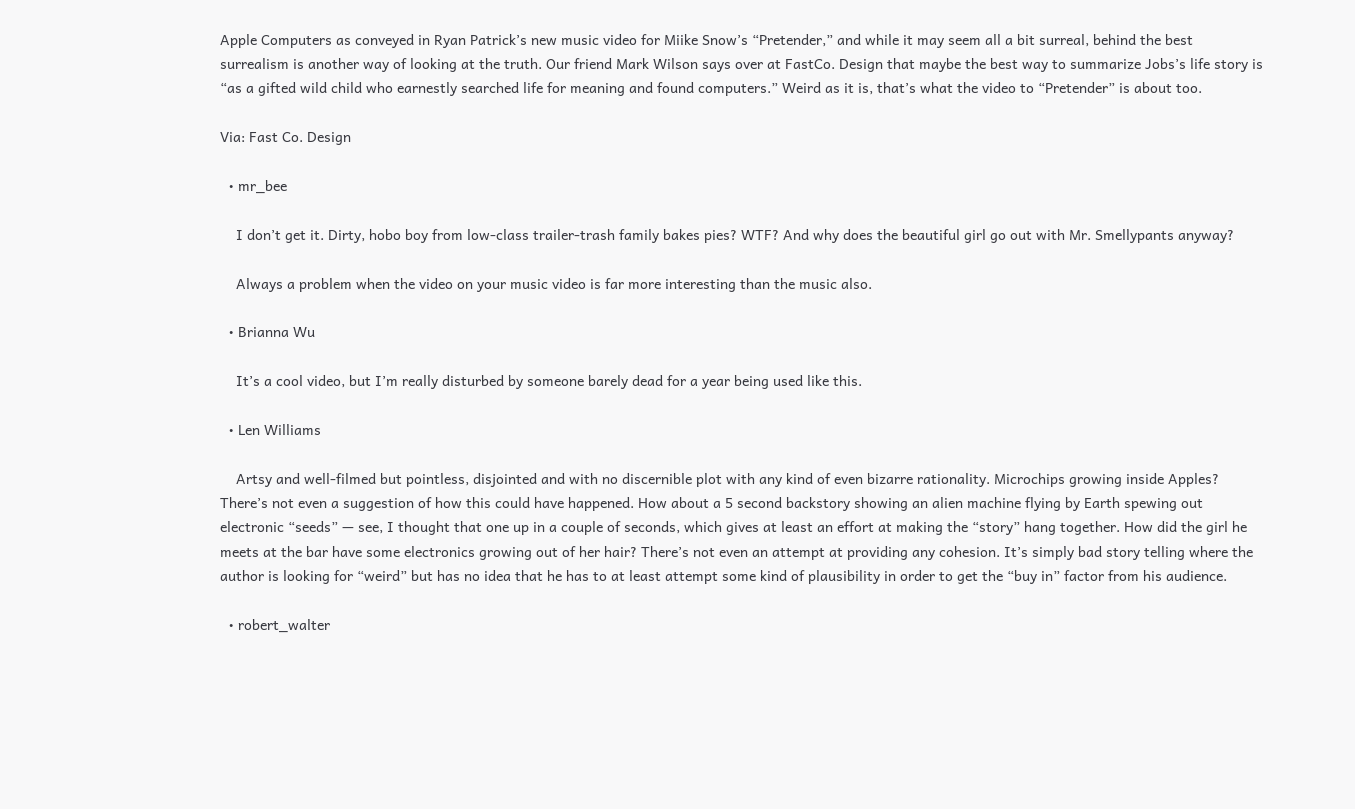Apple Computers as conveyed in Ryan Patrick’s new music video for Miike Snow’s “Pretender,” and while it may seem all a bit surreal, behind the best surrealism is another way of looking at the truth. Our friend Mark Wilson says over at FastCo. Design that maybe the best way to summarize Jobs’s life story is “as a gifted wild child who earnestly searched life for meaning and found computers.” Weird as it is, that’s what the video to “Pretender” is about too.

Via: Fast Co. Design

  • mr_bee

    I don’t get it. Dirty, hobo boy from low-class trailer-trash family bakes pies? WTF? And why does the beautiful girl go out with Mr. Smellypants anyway?

    Always a problem when the video on your music video is far more interesting than the music also.

  • Brianna Wu

    It’s a cool video, but I’m really disturbed by someone barely dead for a year being used like this.

  • Len Williams

    Artsy and well-filmed but pointless, disjointed and with no discernible plot with any kind of even bizarre rationality. Microchips growing inside Apples? There’s not even a suggestion of how this could have happened. How about a 5 second backstory showing an alien machine flying by Earth spewing out electronic “seeds” — see, I thought that one up in a couple of seconds, which gives at least an effort at making the “story” hang together. How did the girl he meets at the bar have some electronics growing out of her hair? There’s not even an attempt at providing any cohesion. It’s simply bad story telling where the author is looking for “weird” but has no idea that he has to at least attempt some kind of plausibility in order to get the “buy in” factor from his audience.

  • robert_walter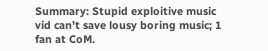Summary: Stupid exploitive music vid can’t save lousy boring music; 1 fan at CoM.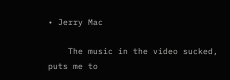• Jerry Mac

    The music in the video sucked, puts me to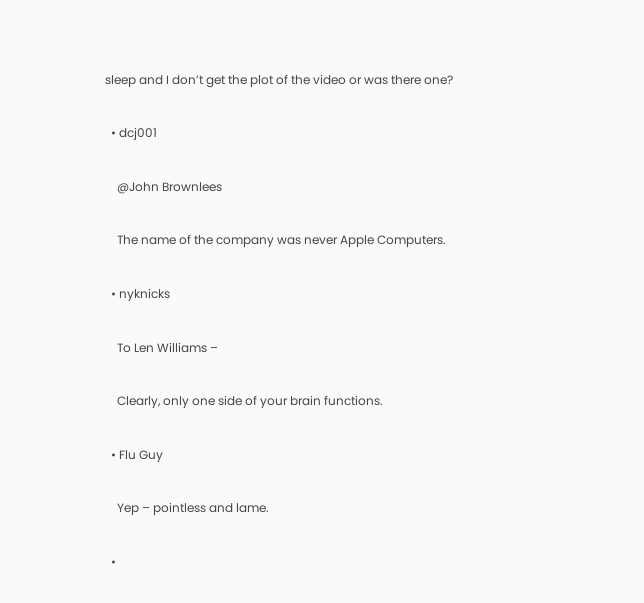sleep and I don’t get the plot of the video or was there one?

  • dcj001

    @John Brownlees

    The name of the company was never Apple Computers.

  • nyknicks

    To Len Williams –

    Clearly, only one side of your brain functions.

  • Flu Guy

    Yep – pointless and lame.

  •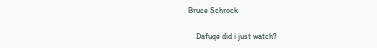Bruce Schrock

    Dafuqe did i just watch?